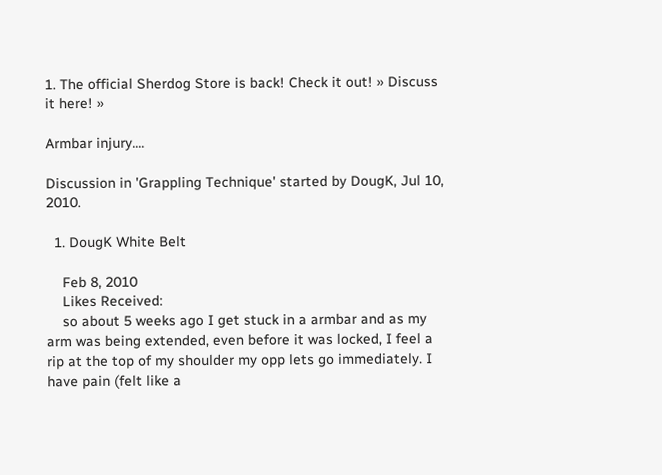1. The official Sherdog Store is back! Check it out! » Discuss it here! »

Armbar injury....

Discussion in 'Grappling Technique' started by DougK, Jul 10, 2010.

  1. DougK White Belt

    Feb 8, 2010
    Likes Received:
    so about 5 weeks ago I get stuck in a armbar and as my arm was being extended, even before it was locked, I feel a rip at the top of my shoulder my opp lets go immediately. I have pain (felt like a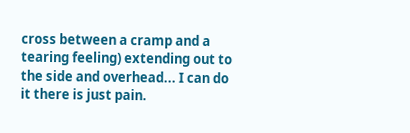cross between a cramp and a tearing feeling) extending out to the side and overhead... I can do it there is just pain.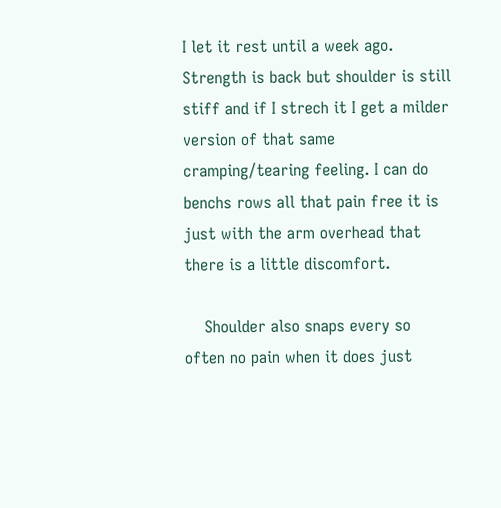I let it rest until a week ago. Strength is back but shoulder is still stiff and if I strech it I get a milder version of that same cramping/tearing feeling. I can do benchs rows all that pain free it is just with the arm overhead that there is a little discomfort.

    Shoulder also snaps every so often no pain when it does just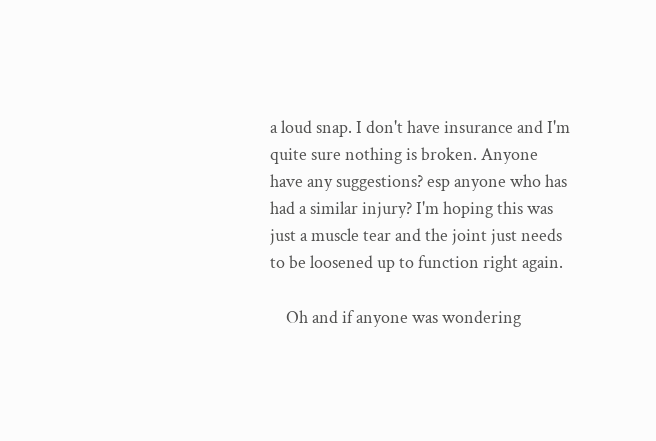a loud snap. I don't have insurance and I'm quite sure nothing is broken. Anyone have any suggestions? esp anyone who has had a similar injury? I'm hoping this was just a muscle tear and the joint just needs to be loosened up to function right again.

    Oh and if anyone was wondering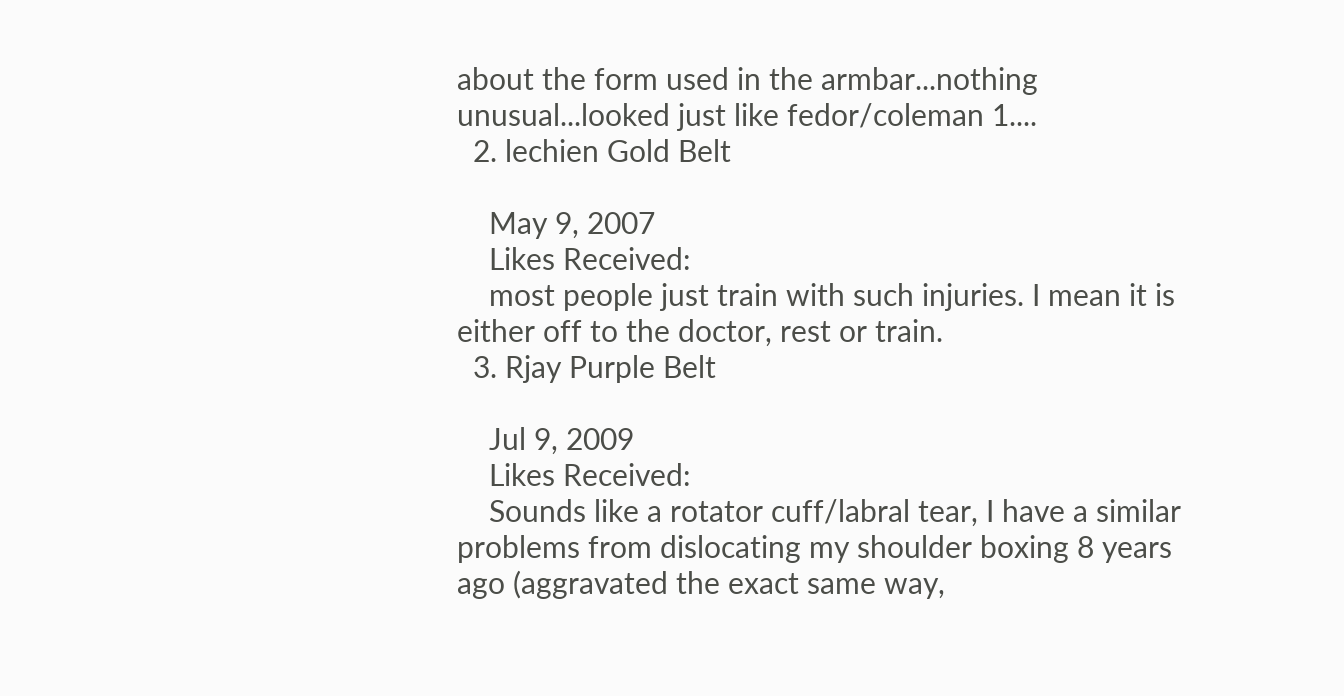about the form used in the armbar...nothing unusual...looked just like fedor/coleman 1....
  2. lechien Gold Belt

    May 9, 2007
    Likes Received:
    most people just train with such injuries. I mean it is either off to the doctor, rest or train.
  3. Rjay Purple Belt

    Jul 9, 2009
    Likes Received:
    Sounds like a rotator cuff/labral tear, I have a similar problems from dislocating my shoulder boxing 8 years ago (aggravated the exact same way,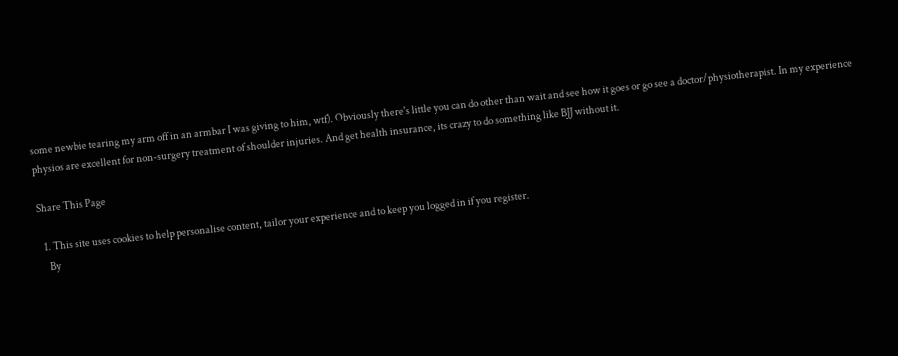some newbie tearing my arm off in an armbar I was giving to him, wtf). Obviously there's little you can do other than wait and see how it goes or go see a doctor/physiotherapist. In my experience physios are excellent for non-surgery treatment of shoulder injuries. And get health insurance, its crazy to do something like BJJ without it.

Share This Page

  1. This site uses cookies to help personalise content, tailor your experience and to keep you logged in if you register.
    By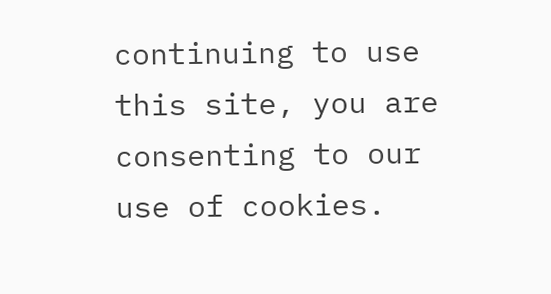continuing to use this site, you are consenting to our use of cookies.